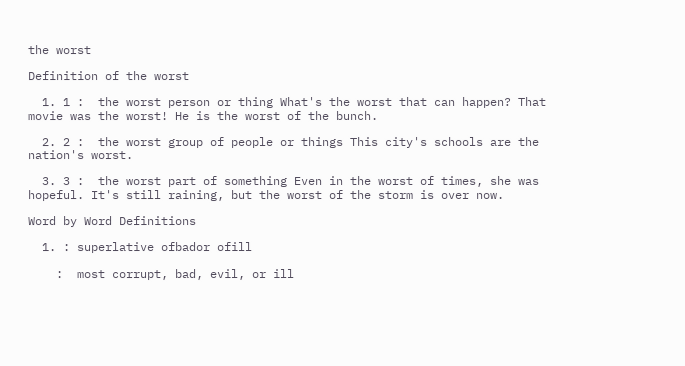the worst

Definition of the worst

  1. 1 :  the worst person or thing What's the worst that can happen? That movie was the worst! He is the worst of the bunch.

  2. 2 :  the worst group of people or things This city's schools are the nation's worst.

  3. 3 :  the worst part of something Even in the worst of times, she was hopeful. It's still raining, but the worst of the storm is over now.

Word by Word Definitions

  1. : superlative ofbador ofill

    :  most corrupt, bad, evil, or ill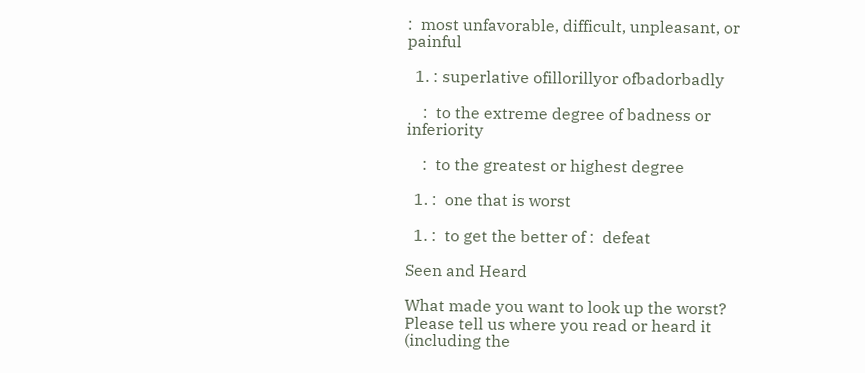:  most unfavorable, difficult, unpleasant, or painful

  1. : superlative ofillorillyor ofbadorbadly

    :  to the extreme degree of badness or inferiority

    :  to the greatest or highest degree

  1. :  one that is worst

  1. :  to get the better of :  defeat

Seen and Heard

What made you want to look up the worst? Please tell us where you read or heard it (including the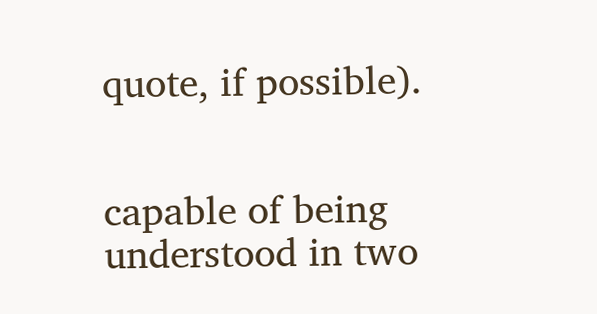quote, if possible).


capable of being understood in two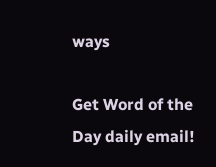ways

Get Word of the Day daily email!